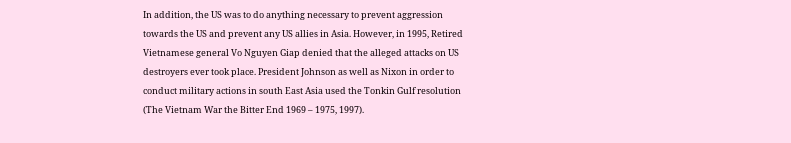In addition, the US was to do anything necessary to prevent aggression towards the US and prevent any US allies in Asia. However, in 1995, Retired Vietnamese general Vo Nguyen Giap denied that the alleged attacks on US destroyers ever took place. President Johnson as well as Nixon in order to conduct military actions in south East Asia used the Tonkin Gulf resolution (The Vietnam War the Bitter End 1969 – 1975, 1997).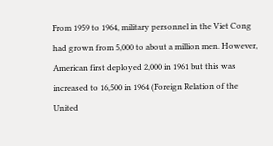From 1959 to 1964, military personnel in the Viet Cong had grown from 5,000 to about a million men. However, American first deployed 2,000 in 1961 but this was increased to 16,500 in 1964 (Foreign Relation of the United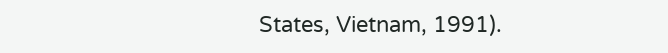States, Vietnam, 1991).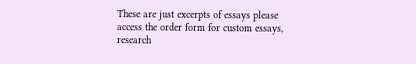These are just excerpts of essays please access the order form for custom essays, research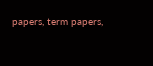papers, term papers,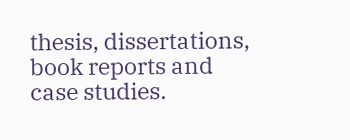thesis, dissertations, book reports and case studies.